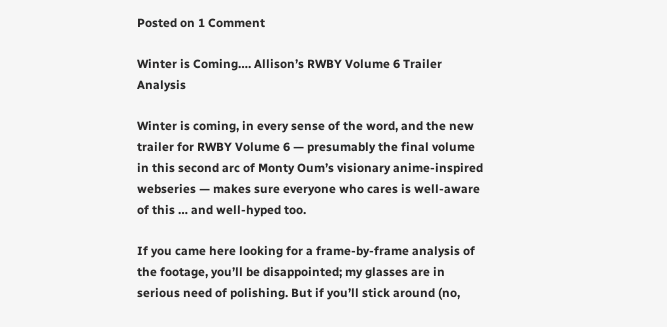Posted on 1 Comment

Winter is Coming…. Allison’s RWBY Volume 6 Trailer Analysis

Winter is coming, in every sense of the word, and the new trailer for RWBY Volume 6 — presumably the final volume in this second arc of Monty Oum’s visionary anime-inspired webseries — makes sure everyone who cares is well-aware of this … and well-hyped too.

If you came here looking for a frame-by-frame analysis of the footage, you’ll be disappointed; my glasses are in serious need of polishing. But if you’ll stick around (no,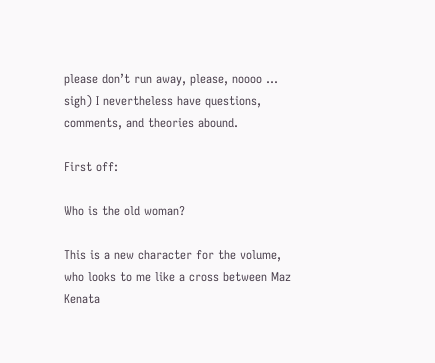please don’t run away, please, noooo … sigh) I nevertheless have questions, comments, and theories abound.

First off:

Who is the old woman?

This is a new character for the volume, who looks to me like a cross between Maz Kenata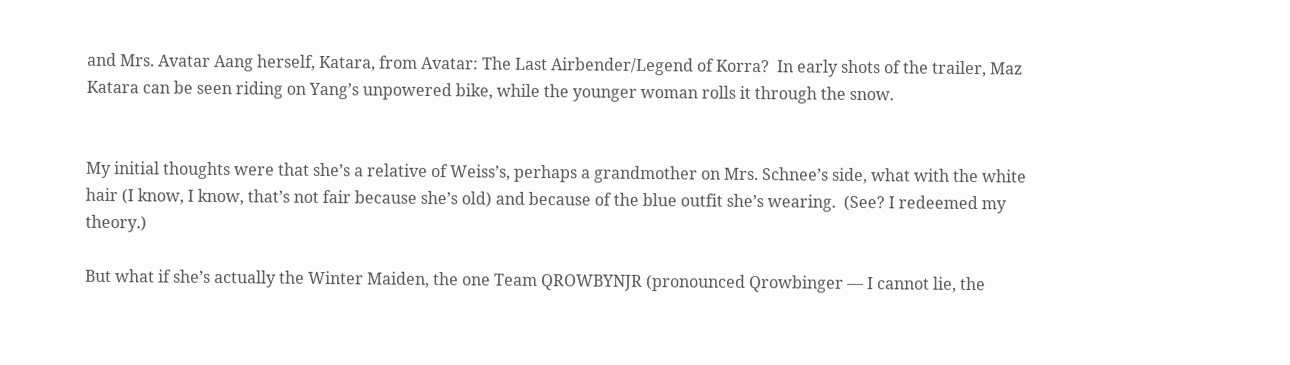and Mrs. Avatar Aang herself, Katara, from Avatar: The Last Airbender/Legend of Korra?  In early shots of the trailer, Maz Katara can be seen riding on Yang’s unpowered bike, while the younger woman rolls it through the snow.


My initial thoughts were that she’s a relative of Weiss’s, perhaps a grandmother on Mrs. Schnee’s side, what with the white hair (I know, I know, that’s not fair because she’s old) and because of the blue outfit she’s wearing.  (See? I redeemed my theory.)

But what if she’s actually the Winter Maiden, the one Team QROWBYNJR (pronounced Qrowbinger — I cannot lie, the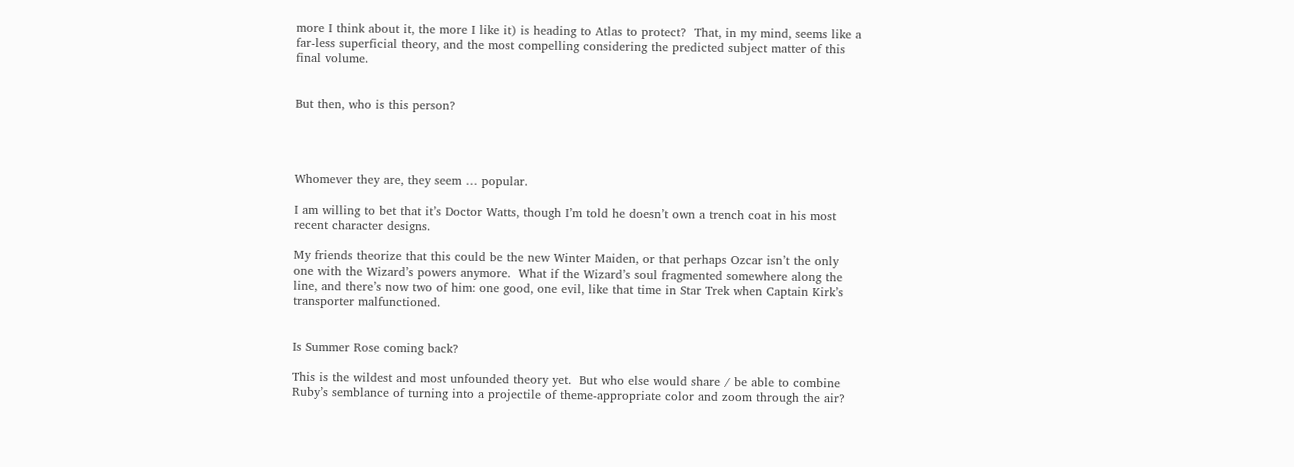more I think about it, the more I like it) is heading to Atlas to protect?  That, in my mind, seems like a far-less superficial theory, and the most compelling considering the predicted subject matter of this final volume.


But then, who is this person?




Whomever they are, they seem … popular.

I am willing to bet that it’s Doctor Watts, though I’m told he doesn’t own a trench coat in his most recent character designs.

My friends theorize that this could be the new Winter Maiden, or that perhaps Ozcar isn’t the only one with the Wizard’s powers anymore.  What if the Wizard’s soul fragmented somewhere along the line, and there’s now two of him: one good, one evil, like that time in Star Trek when Captain Kirk’s transporter malfunctioned.


Is Summer Rose coming back?

This is the wildest and most unfounded theory yet.  But who else would share / be able to combine Ruby’s semblance of turning into a projectile of theme-appropriate color and zoom through the air?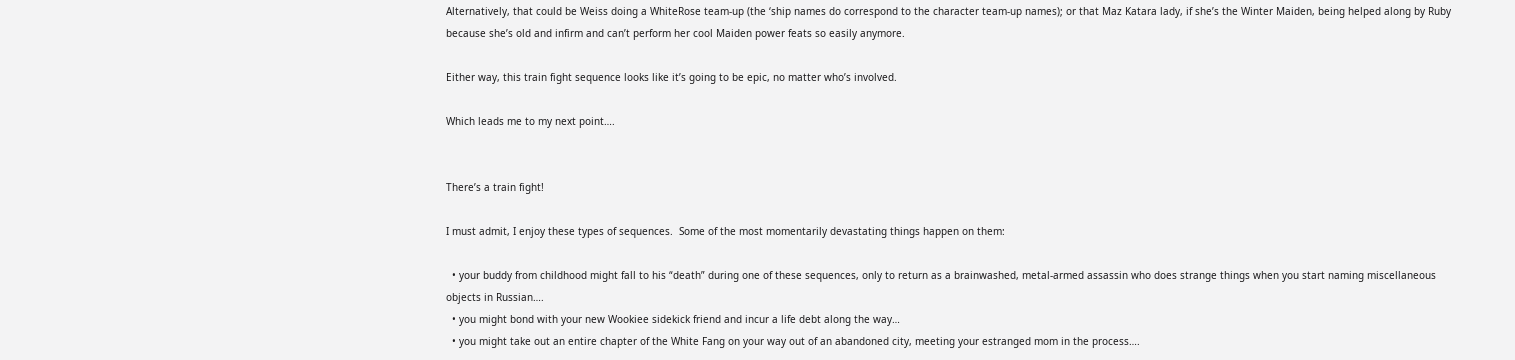Alternatively, that could be Weiss doing a WhiteRose team-up (the ‘ship names do correspond to the character team-up names); or that Maz Katara lady, if she’s the Winter Maiden, being helped along by Ruby because she’s old and infirm and can’t perform her cool Maiden power feats so easily anymore.

Either way, this train fight sequence looks like it’s going to be epic, no matter who’s involved.

Which leads me to my next point….


There’s a train fight!

I must admit, I enjoy these types of sequences.  Some of the most momentarily devastating things happen on them:

  • your buddy from childhood might fall to his “death” during one of these sequences, only to return as a brainwashed, metal-armed assassin who does strange things when you start naming miscellaneous objects in Russian….
  • you might bond with your new Wookiee sidekick friend and incur a life debt along the way…
  • you might take out an entire chapter of the White Fang on your way out of an abandoned city, meeting your estranged mom in the process….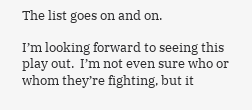The list goes on and on.

I’m looking forward to seeing this play out.  I’m not even sure who or whom they’re fighting, but it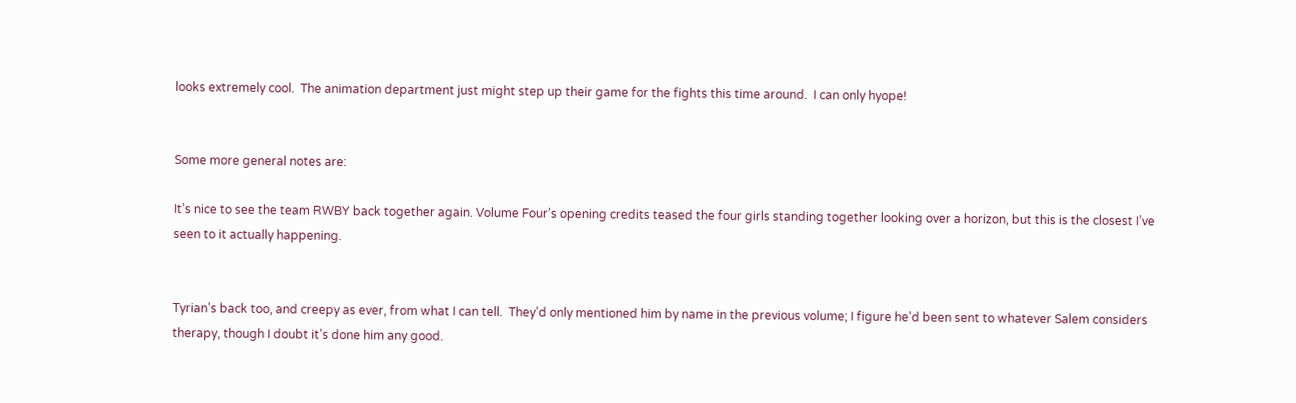looks extremely cool.  The animation department just might step up their game for the fights this time around.  I can only hyope!


Some more general notes are:

It’s nice to see the team RWBY back together again. Volume Four’s opening credits teased the four girls standing together looking over a horizon, but this is the closest I’ve seen to it actually happening.


Tyrian’s back too, and creepy as ever, from what I can tell.  They’d only mentioned him by name in the previous volume; I figure he’d been sent to whatever Salem considers therapy, though I doubt it’s done him any good.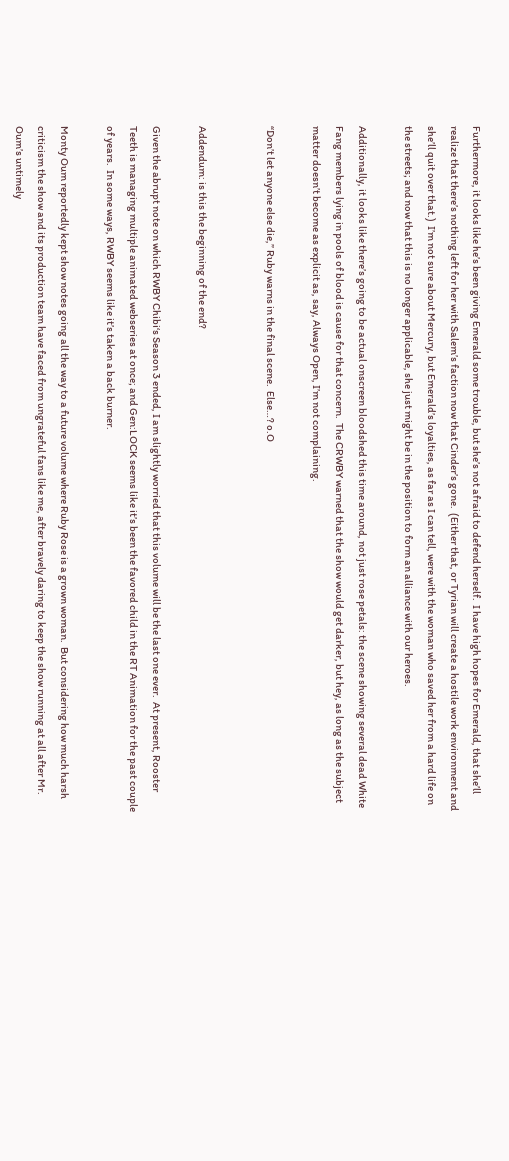Furthermore, it looks like he’s been giving Emerald some trouble, but she’s not afraid to defend herself.  I have high hopes for Emerald, that she’ll realize that there’s nothing left for her with Salem’s faction now that Cinder’s gone.  (Either that, or Tyrian will create a hostile work environment and she’ll quit over that.)  I’m not sure about Mercury, but Emerald’s loyalties, as far as I can tell, were with the woman who saved her from a hard life on the streets; and now that this is no longer applicable, she just might be in the position to form an alliance with our heroes.

Additionally, it looks like there’s going to be actual onscreen bloodshed this time around, not just rose petals: the scene showing several dead White Fang members lying in pools of blood is cause for that concern.  The CRWBY warned that the show would get darker, but hey, as long as the subject matter doesn’t become as explicit as, say, Always Open, I’m not complaining.

“Don’t let anyone else die,” Ruby warns in the final scene.  Else…? o.O


Addendum: is this the beginning of the end?

Given the abrupt note on which RWBY Chibi‘s Season 3 ended, I am slightly worried that this volume will be the last one ever.  At present, Rooster Teeth is managing multiple animated webseries at once; and Gen:LOCK seems like it’s been the favored child in the RT Animation for the past couple of years.  In some ways, RWBY seems like it’s taken a back burner.

Monty Oum reportedly kept show notes going all the way to a future volume where Ruby Rose is a grown woman.  But considering how much harsh criticism the show and its production team have faced from ungrateful fans like me, after bravely daring to keep the show running at all after Mr. Oum’s untimely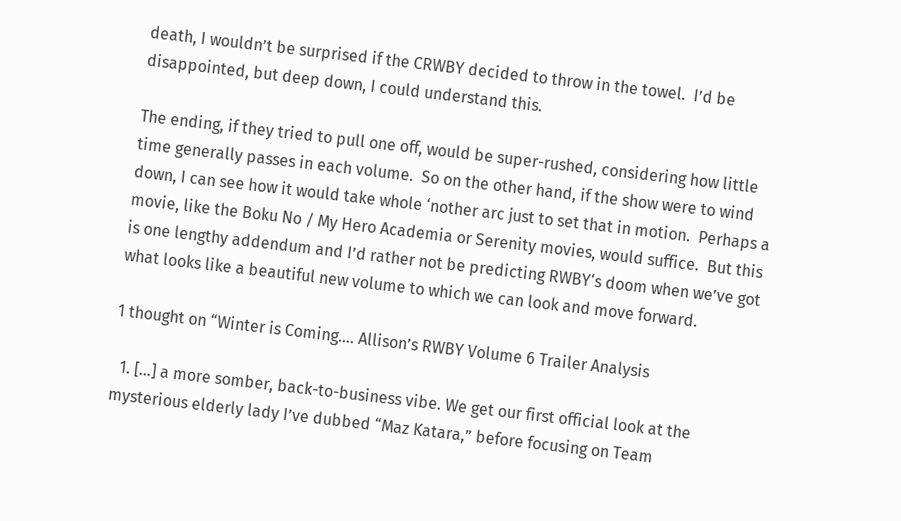death, I wouldn’t be surprised if the CRWBY decided to throw in the towel.  I’d be disappointed, but deep down, I could understand this.

The ending, if they tried to pull one off, would be super-rushed, considering how little time generally passes in each volume.  So on the other hand, if the show were to wind down, I can see how it would take whole ‘nother arc just to set that in motion.  Perhaps a movie, like the Boku No / My Hero Academia or Serenity movies, would suffice.  But this is one lengthy addendum and I’d rather not be predicting RWBY‘s doom when we’ve got what looks like a beautiful new volume to which we can look and move forward.

1 thought on “Winter is Coming…. Allison’s RWBY Volume 6 Trailer Analysis

  1. […] a more somber, back-to-business vibe. We get our first official look at the mysterious elderly lady I’ve dubbed “Maz Katara,” before focusing on Team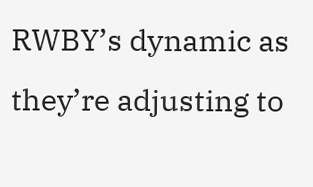RWBY’s dynamic as they’re adjusting to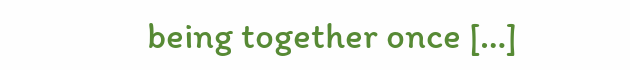being together once […]